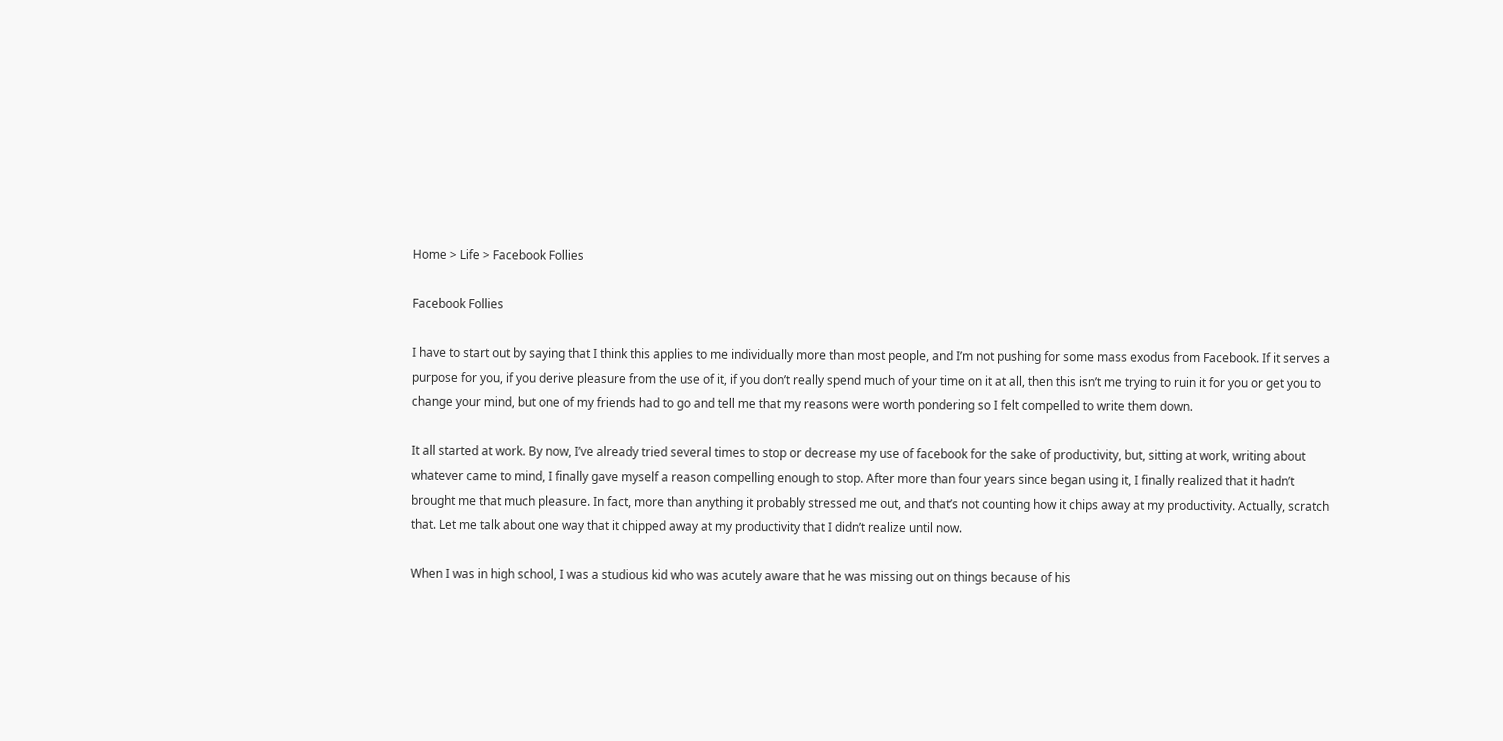Home > Life > Facebook Follies

Facebook Follies

I have to start out by saying that I think this applies to me individually more than most people, and I’m not pushing for some mass exodus from Facebook. If it serves a purpose for you, if you derive pleasure from the use of it, if you don’t really spend much of your time on it at all, then this isn’t me trying to ruin it for you or get you to change your mind, but one of my friends had to go and tell me that my reasons were worth pondering so I felt compelled to write them down.

It all started at work. By now, I’ve already tried several times to stop or decrease my use of facebook for the sake of productivity, but, sitting at work, writing about whatever came to mind, I finally gave myself a reason compelling enough to stop. After more than four years since began using it, I finally realized that it hadn’t brought me that much pleasure. In fact, more than anything it probably stressed me out, and that’s not counting how it chips away at my productivity. Actually, scratch that. Let me talk about one way that it chipped away at my productivity that I didn’t realize until now.

When I was in high school, I was a studious kid who was acutely aware that he was missing out on things because of his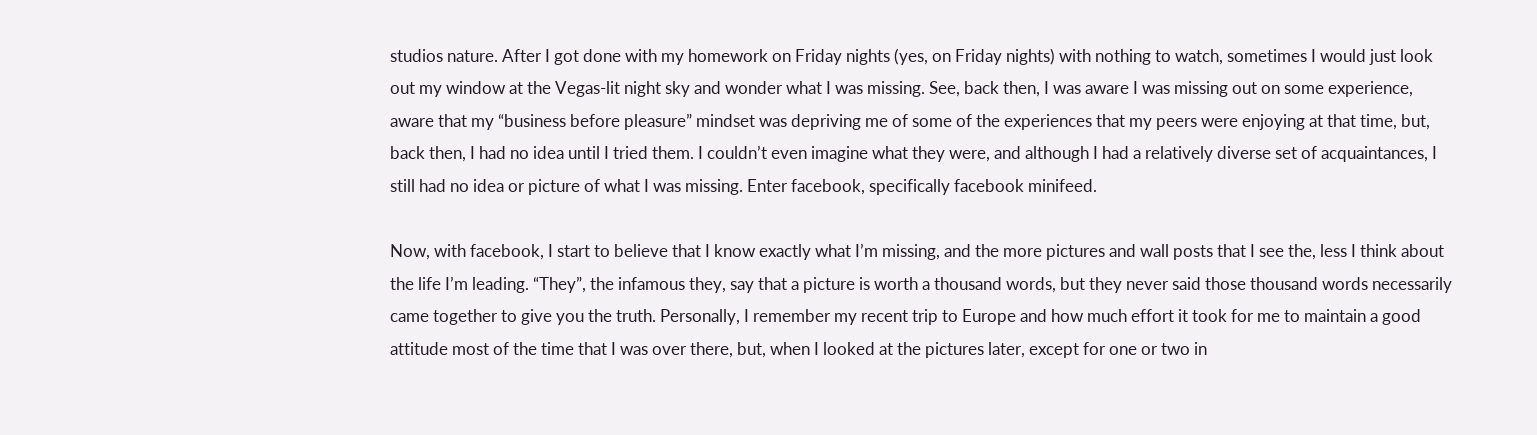studios nature. After I got done with my homework on Friday nights (yes, on Friday nights) with nothing to watch, sometimes I would just look out my window at the Vegas-lit night sky and wonder what I was missing. See, back then, I was aware I was missing out on some experience, aware that my “business before pleasure” mindset was depriving me of some of the experiences that my peers were enjoying at that time, but, back then, I had no idea until I tried them. I couldn’t even imagine what they were, and although I had a relatively diverse set of acquaintances, I still had no idea or picture of what I was missing. Enter facebook, specifically facebook minifeed.

Now, with facebook, I start to believe that I know exactly what I’m missing, and the more pictures and wall posts that I see the, less I think about the life I’m leading. “They”, the infamous they, say that a picture is worth a thousand words, but they never said those thousand words necessarily came together to give you the truth. Personally, I remember my recent trip to Europe and how much effort it took for me to maintain a good attitude most of the time that I was over there, but, when I looked at the pictures later, except for one or two in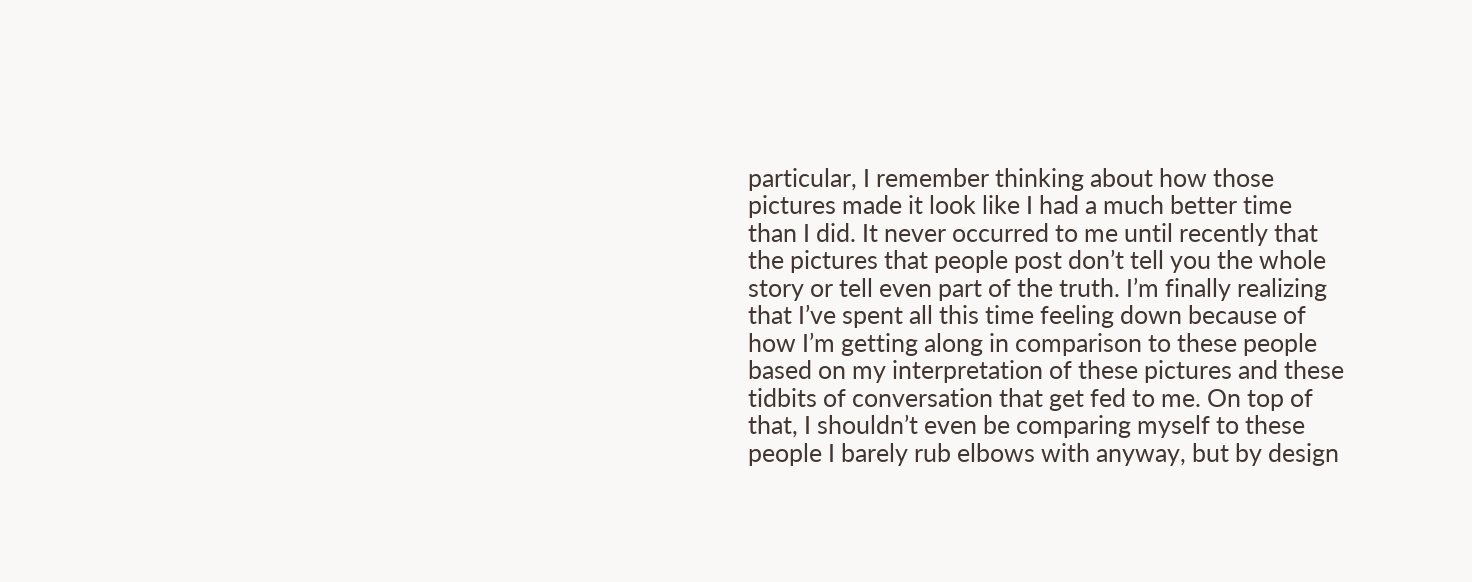particular, I remember thinking about how those pictures made it look like I had a much better time than I did. It never occurred to me until recently that the pictures that people post don’t tell you the whole story or tell even part of the truth. I’m finally realizing that I’ve spent all this time feeling down because of how I’m getting along in comparison to these people based on my interpretation of these pictures and these tidbits of conversation that get fed to me. On top of that, I shouldn’t even be comparing myself to these people I barely rub elbows with anyway, but by design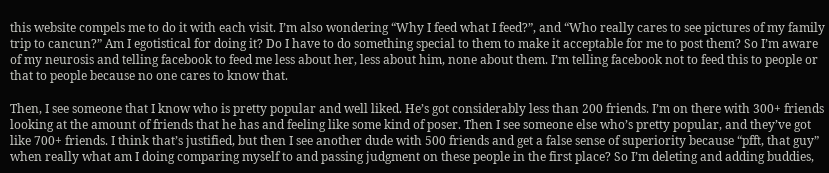this website compels me to do it with each visit. I’m also wondering “Why I feed what I feed?”, and “Who really cares to see pictures of my family trip to cancun?” Am I egotistical for doing it? Do I have to do something special to them to make it acceptable for me to post them? So I’m aware of my neurosis and telling facebook to feed me less about her, less about him, none about them. I’m telling facebook not to feed this to people or that to people because no one cares to know that.

Then, I see someone that I know who is pretty popular and well liked. He’s got considerably less than 200 friends. I’m on there with 300+ friends looking at the amount of friends that he has and feeling like some kind of poser. Then I see someone else who’s pretty popular, and they’ve got like 700+ friends. I think that’s justified, but then I see another dude with 500 friends and get a false sense of superiority because “pfft, that guy” when really what am I doing comparing myself to and passing judgment on these people in the first place? So I’m deleting and adding buddies,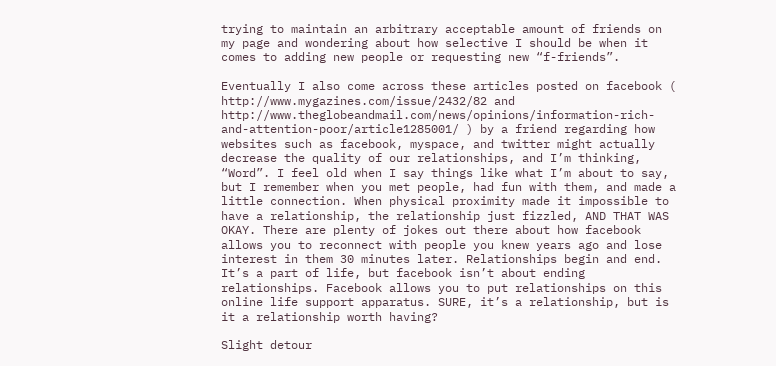trying to maintain an arbitrary acceptable amount of friends on my page and wondering about how selective I should be when it comes to adding new people or requesting new “f-friends”.

Eventually I also come across these articles posted on facebook ( http://www.mygazines.com/issue/2432/82 and http://www.theglobeandmail.com/news/opinions/information-rich-and-attention-poor/article1285001/ ) by a friend regarding how websites such as facebook, myspace, and twitter might actually decrease the quality of our relationships, and I’m thinking, “Word”. I feel old when I say things like what I’m about to say, but I remember when you met people, had fun with them, and made a little connection. When physical proximity made it impossible to have a relationship, the relationship just fizzled, AND THAT WAS OKAY. There are plenty of jokes out there about how facebook allows you to reconnect with people you knew years ago and lose interest in them 30 minutes later. Relationships begin and end. It’s a part of life, but facebook isn’t about ending relationships. Facebook allows you to put relationships on this online life support apparatus. SURE, it’s a relationship, but is it a relationship worth having?

Slight detour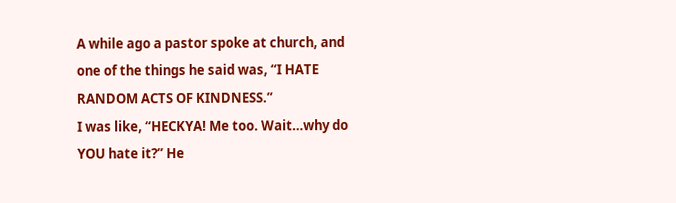A while ago a pastor spoke at church, and one of the things he said was, “I HATE RANDOM ACTS OF KINDNESS.”
I was like, “HECKYA! Me too. Wait…why do YOU hate it?” He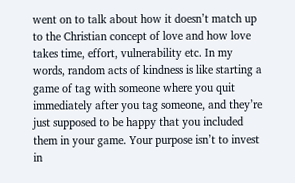went on to talk about how it doesn’t match up to the Christian concept of love and how love takes time, effort, vulnerability etc. In my words, random acts of kindness is like starting a game of tag with someone where you quit immediately after you tag someone, and they’re just supposed to be happy that you included them in your game. Your purpose isn’t to invest in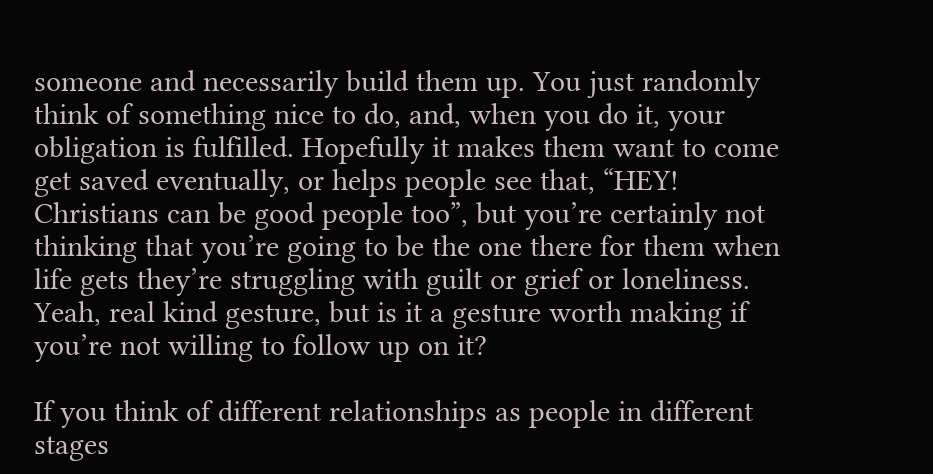someone and necessarily build them up. You just randomly think of something nice to do, and, when you do it, your obligation is fulfilled. Hopefully it makes them want to come get saved eventually, or helps people see that, “HEY! Christians can be good people too”, but you’re certainly not thinking that you’re going to be the one there for them when life gets they’re struggling with guilt or grief or loneliness. Yeah, real kind gesture, but is it a gesture worth making if you’re not willing to follow up on it?

If you think of different relationships as people in different stages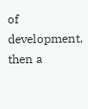of development, then a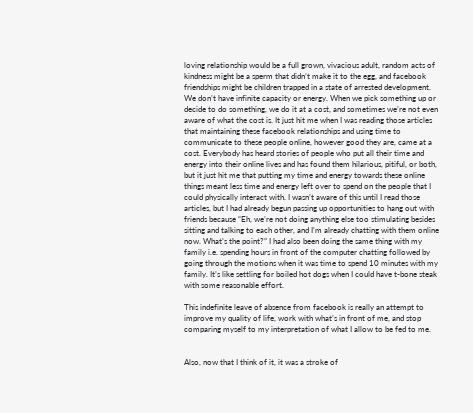loving relationship would be a full grown, vivacious adult, random acts of kindness might be a sperm that didn’t make it to the egg, and facebook friendships might be children trapped in a state of arrested development. We don’t have infinite capacity or energy. When we pick something up or decide to do something, we do it at a cost, and sometimes we’re not even aware of what the cost is. It just hit me when I was reading those articles that maintaining these facebook relationships and using time to communicate to these people online, however good they are, came at a cost. Everybody has heard stories of people who put all their time and energy into their online lives and has found them hilarious, pitiful, or both, but it just hit me that putting my time and energy towards these online things meant less time and energy left over to spend on the people that I could physically interact with. I wasn’t aware of this until I read those articles, but I had already begun passing up opportunities to hang out with friends because “Eh, we’re not doing anything else too stimulating besides sitting and talking to each other, and I’m already chatting with them online now. What’s the point?” I had also been doing the same thing with my family i.e. spending hours in front of the computer chatting followed by going through the motions when it was time to spend 10 minutes with my family. It’s like settling for boiled hot dogs when I could have t-bone steak with some reasonable effort.

This indefinite leave of absence from facebook is really an attempt to improve my quality of life, work with what’s in front of me, and stop comparing myself to my interpretation of what I allow to be fed to me.


Also, now that I think of it, it was a stroke of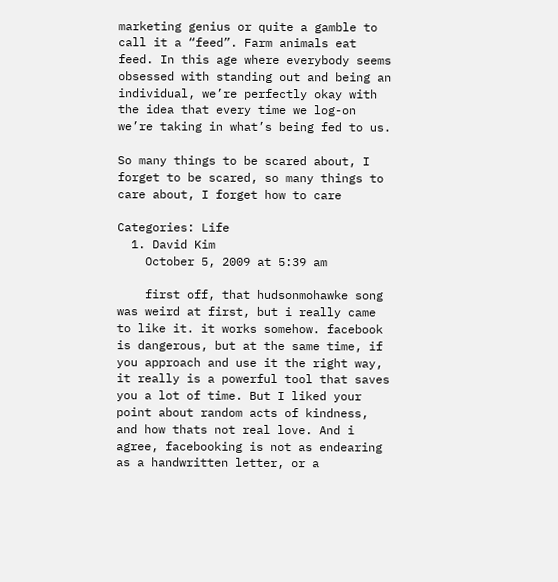marketing genius or quite a gamble to call it a “feed”. Farm animals eat feed. In this age where everybody seems obsessed with standing out and being an individual, we’re perfectly okay with the idea that every time we log-on we’re taking in what’s being fed to us.

So many things to be scared about, I forget to be scared, so many things to care about, I forget how to care

Categories: Life
  1. David Kim
    October 5, 2009 at 5:39 am

    first off, that hudsonmohawke song was weird at first, but i really came to like it. it works somehow. facebook is dangerous, but at the same time, if you approach and use it the right way, it really is a powerful tool that saves you a lot of time. But I liked your point about random acts of kindness, and how thats not real love. And i agree, facebooking is not as endearing as a handwritten letter, or a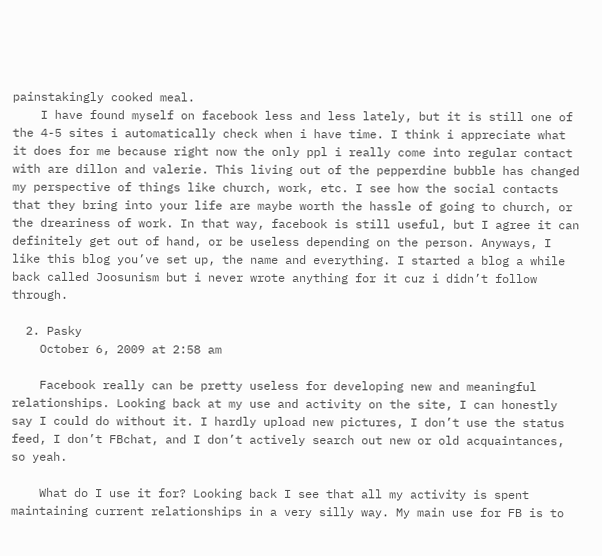painstakingly cooked meal.
    I have found myself on facebook less and less lately, but it is still one of the 4-5 sites i automatically check when i have time. I think i appreciate what it does for me because right now the only ppl i really come into regular contact with are dillon and valerie. This living out of the pepperdine bubble has changed my perspective of things like church, work, etc. I see how the social contacts that they bring into your life are maybe worth the hassle of going to church, or the dreariness of work. In that way, facebook is still useful, but I agree it can definitely get out of hand, or be useless depending on the person. Anyways, I like this blog you’ve set up, the name and everything. I started a blog a while back called Joosunism but i never wrote anything for it cuz i didn’t follow through.

  2. Pasky
    October 6, 2009 at 2:58 am

    Facebook really can be pretty useless for developing new and meaningful relationships. Looking back at my use and activity on the site, I can honestly say I could do without it. I hardly upload new pictures, I don’t use the status feed, I don’t FBchat, and I don’t actively search out new or old acquaintances, so yeah.

    What do I use it for? Looking back I see that all my activity is spent maintaining current relationships in a very silly way. My main use for FB is to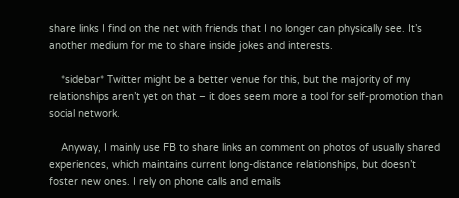share links I find on the net with friends that I no longer can physically see. It’s another medium for me to share inside jokes and interests.

    *sidebar* Twitter might be a better venue for this, but the majority of my relationships aren’t yet on that – it does seem more a tool for self-promotion than social network.

    Anyway, I mainly use FB to share links an comment on photos of usually shared experiences, which maintains current long-distance relationships, but doesn’t foster new ones. I rely on phone calls and emails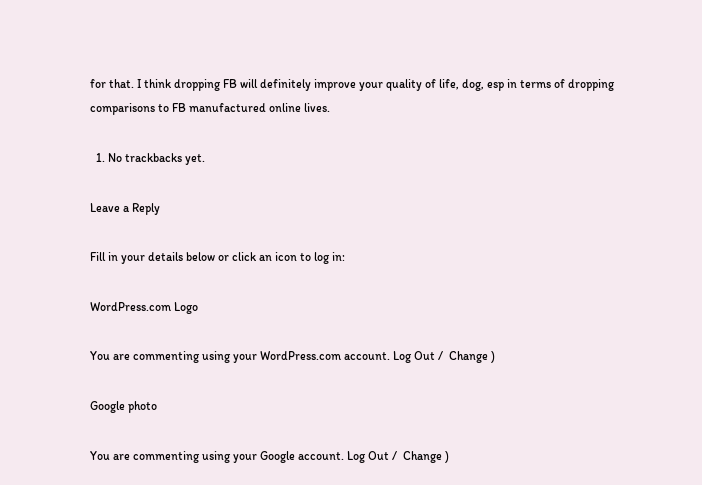for that. I think dropping FB will definitely improve your quality of life, dog, esp in terms of dropping comparisons to FB manufactured online lives.

  1. No trackbacks yet.

Leave a Reply

Fill in your details below or click an icon to log in:

WordPress.com Logo

You are commenting using your WordPress.com account. Log Out /  Change )

Google photo

You are commenting using your Google account. Log Out /  Change )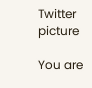Twitter picture

You are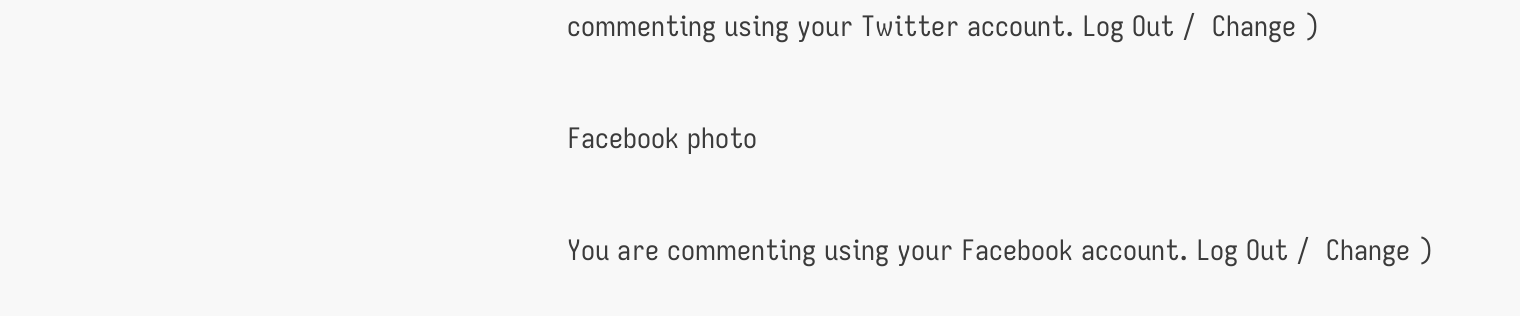commenting using your Twitter account. Log Out /  Change )

Facebook photo

You are commenting using your Facebook account. Log Out /  Change )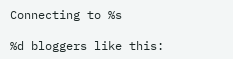Connecting to %s

%d bloggers like this: